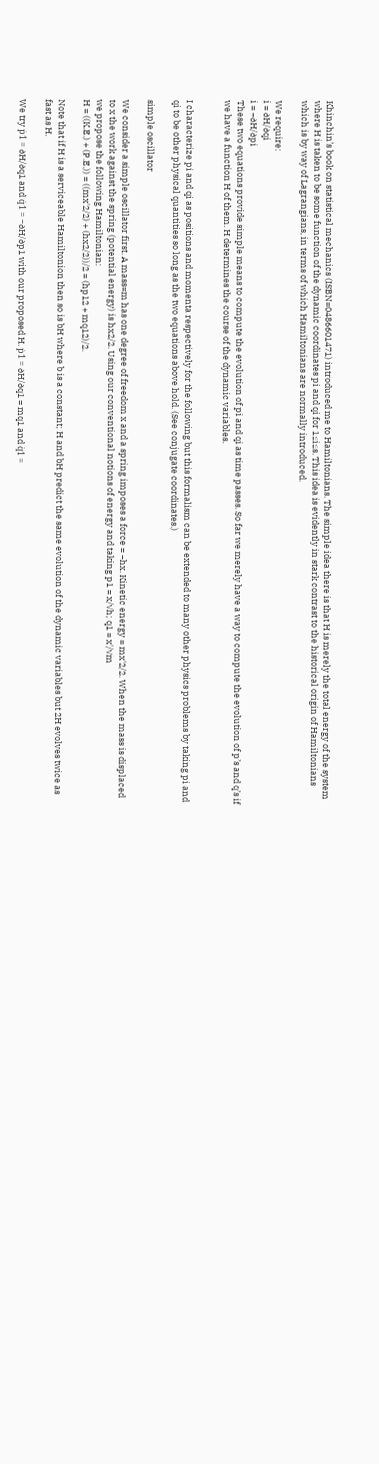Khinchin’s book on statistical mechanics (ISBN=0486601471) introduced me to Hamiltonians. The simple idea there is that H is merely the total energy of the system where H is taken to be some function of the dynamic coordinates pi and qi for 1≤i≤s. This idea is evidently in stark contrast to the historical origin of Hamiltonians which is by way of Lagrangians, in terms of which Hamiltonians are normally introduced.

We require:
i = ∂H/∂qi
i = −∂H/∂pi
These two equations provide simple means to compute the evolution of pi and qi as time passes. So far we merely have a way to compute the evolution of p’s and q’s if we have a function H of them. H determines the course of the dynamic variables.


I characterize pi and qi as positions and momenta respectively for the following but this formalism can be extended to many other physics problems by taking pi and qi to be other physical quantities so long as the two equations above hold. (See conjugate coordinates.)

simple oscillator

We consider a simple oscillator first. A mass=m has one degree of freedom x and a spring imposes a force = −hx. Kinetic energy = mx'2/2. When the mass is displaced to x the work against the spring (potential energy) is hx2/2. Using our conventional notions of energy and taking p1 = x/√h; q1 = x'/√m
we propose the following Hamiltonian:
H = ((K.E.) + (P.E.)) = ((mx'2/2) + (hx2/2))/2 = (hp12 + mq12)/2.

Note that if H is a serviceable Hamiltonion then so is bH where b is a constant; H and bH predict the same evolution of the dynamic variables but 2H evolves twice as fast as H.

We try ṗ1 = ∂H/∂q1 and q̇1 = −∂H/∂p1 with our proposed H. ṗ1 = ∂H/∂q1 = mq1 and q̇1 =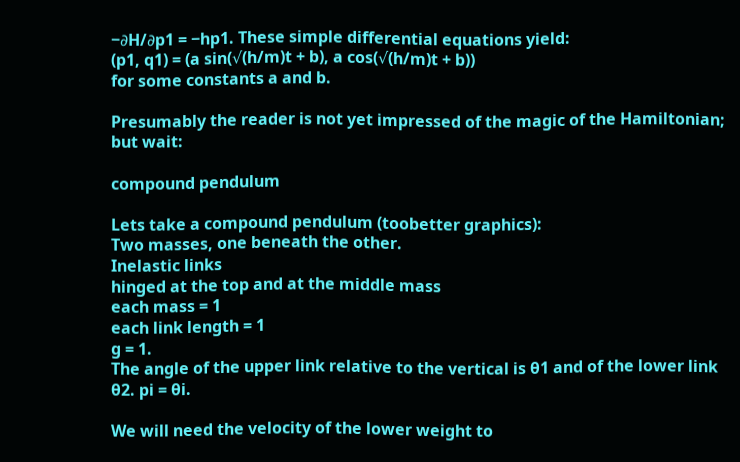−∂H/∂p1 = −hp1. These simple differential equations yield:
(p1, q1) = (a sin(√(h/m)t + b), a cos(√(h/m)t + b))
for some constants a and b.

Presumably the reader is not yet impressed of the magic of the Hamiltonian; but wait:

compound pendulum

Lets take a compound pendulum (toobetter graphics):
Two masses, one beneath the other.
Inelastic links
hinged at the top and at the middle mass
each mass = 1
each link length = 1
g = 1.
The angle of the upper link relative to the vertical is θ1 and of the lower link θ2. pi = θi.

We will need the velocity of the lower weight to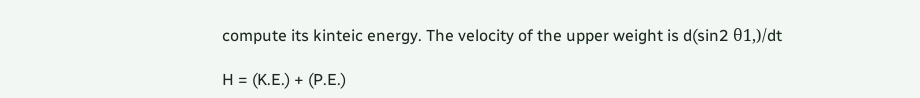compute its kinteic energy. The velocity of the upper weight is d(sin2 θ1,)/dt

H = (K.E.) + (P.E.)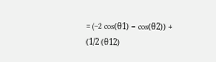= (−2 cos(θ1) − cos(θ2)) + (1/2 (θ12)